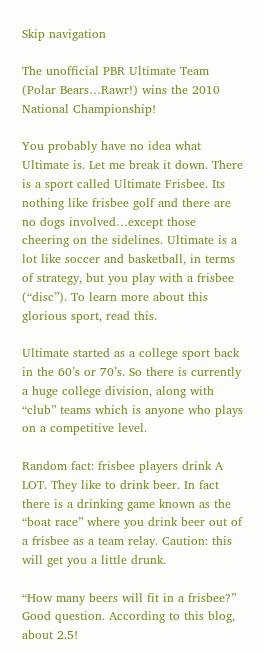Skip navigation

The unofficial PBR Ultimate Team (Polar Bears…Rawr!) wins the 2010 National Championship!

You probably have no idea what Ultimate is. Let me break it down. There is a sport called Ultimate Frisbee. Its nothing like frisbee golf and there are no dogs involved…except those cheering on the sidelines. Ultimate is a lot like soccer and basketball, in terms of strategy, but you play with a frisbee (“disc”). To learn more about this glorious sport, read this.

Ultimate started as a college sport back in the 60’s or 70’s. So there is currently a huge college division, along with “club” teams which is anyone who plays on a competitive level.

Random fact: frisbee players drink A LOT. They like to drink beer. In fact there is a drinking game known as the “boat race” where you drink beer out of a frisbee as a team relay. Caution: this will get you a little drunk.

“How many beers will fit in a frisbee?” Good question. According to this blog, about 2.5!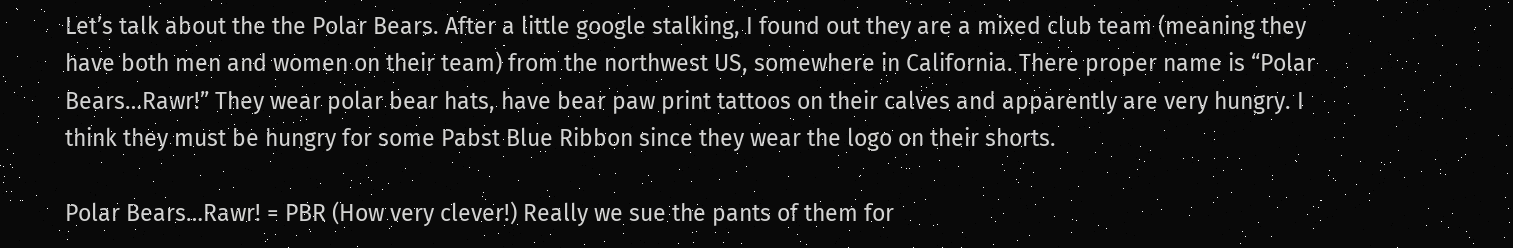Let’s talk about the the Polar Bears. After a little google stalking, I found out they are a mixed club team (meaning they have both men and women on their team) from the northwest US, somewhere in California. There proper name is “Polar Bears…Rawr!” They wear polar bear hats, have bear paw print tattoos on their calves and apparently are very hungry. I think they must be hungry for some Pabst Blue Ribbon since they wear the logo on their shorts.

Polar Bears…Rawr! = PBR (How very clever!) Really we sue the pants of them for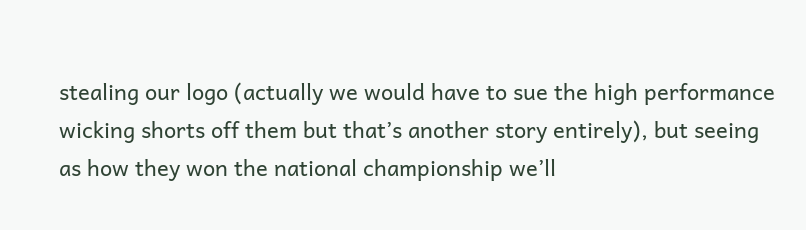stealing our logo (actually we would have to sue the high performance wicking shorts off them but that’s another story entirely), but seeing as how they won the national championship we’ll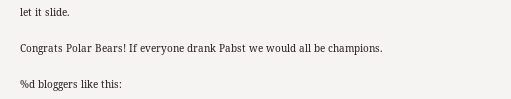let it slide.

Congrats Polar Bears! If everyone drank Pabst we would all be champions.

%d bloggers like this: